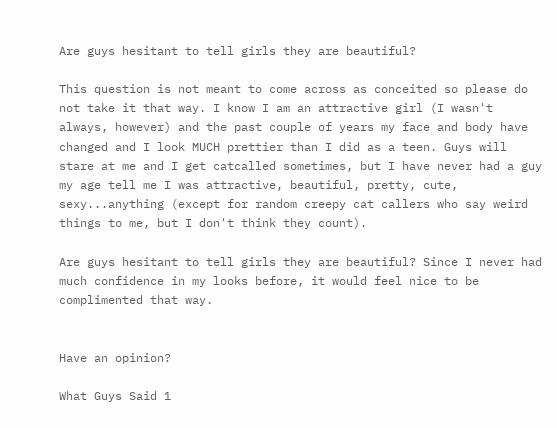Are guys hesitant to tell girls they are beautiful?

This question is not meant to come across as conceited so please do not take it that way. I know I am an attractive girl (I wasn't always, however) and the past couple of years my face and body have changed and I look MUCH prettier than I did as a teen. Guys will stare at me and I get catcalled sometimes, but I have never had a guy my age tell me I was attractive, beautiful, pretty, cute, sexy...anything (except for random creepy cat callers who say weird things to me, but I don't think they count).

Are guys hesitant to tell girls they are beautiful? Since I never had much confidence in my looks before, it would feel nice to be complimented that way.


Have an opinion?

What Guys Said 1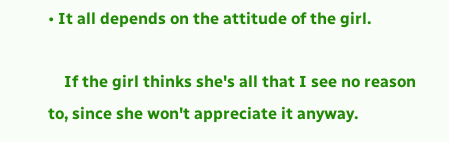• It all depends on the attitude of the girl.

    If the girl thinks she's all that I see no reason to, since she won't appreciate it anyway.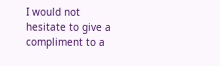I would not hesitate to give a compliment to a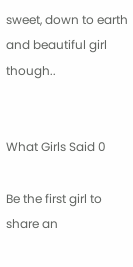sweet, down to earth and beautiful girl though..


What Girls Said 0

Be the first girl to share an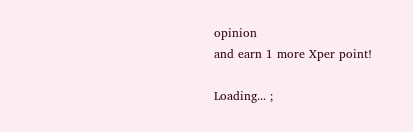opinion
and earn 1 more Xper point!

Loading... ;